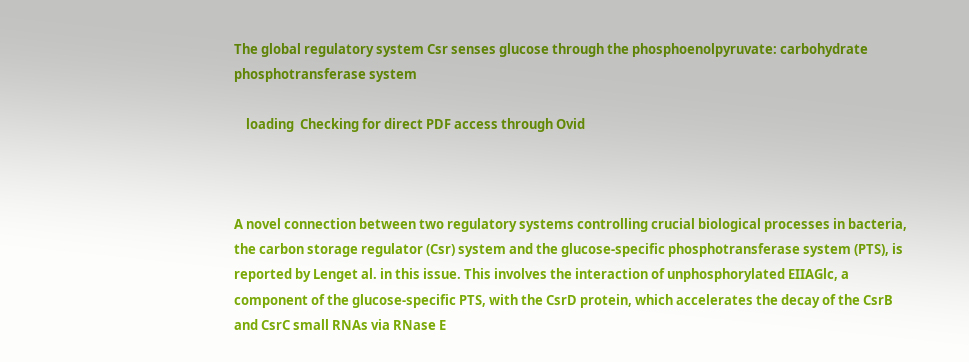The global regulatory system Csr senses glucose through the phosphoenolpyruvate: carbohydrate phosphotransferase system

    loading  Checking for direct PDF access through Ovid



A novel connection between two regulatory systems controlling crucial biological processes in bacteria, the carbon storage regulator (Csr) system and the glucose-specific phosphotransferase system (PTS), is reported by Lenget al. in this issue. This involves the interaction of unphosphorylated EIIAGlc, a component of the glucose-specific PTS, with the CsrD protein, which accelerates the decay of the CsrB and CsrC small RNAs via RNase E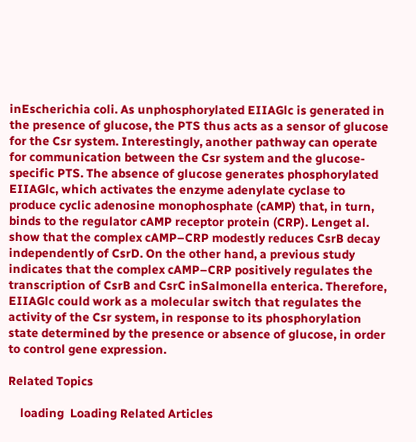inEscherichia coli. As unphosphorylated EIIAGlc is generated in the presence of glucose, the PTS thus acts as a sensor of glucose for the Csr system. Interestingly, another pathway can operate for communication between the Csr system and the glucose-specific PTS. The absence of glucose generates phosphorylated EIIAGlc, which activates the enzyme adenylate cyclase to produce cyclic adenosine monophosphate (cAMP) that, in turn, binds to the regulator cAMP receptor protein (CRP). Lenget al. show that the complex cAMP–CRP modestly reduces CsrB decay independently of CsrD. On the other hand, a previous study indicates that the complex cAMP–CRP positively regulates the transcription of CsrB and CsrC inSalmonella enterica. Therefore, EIIAGlc could work as a molecular switch that regulates the activity of the Csr system, in response to its phosphorylation state determined by the presence or absence of glucose, in order to control gene expression.

Related Topics

    loading  Loading Related Articles